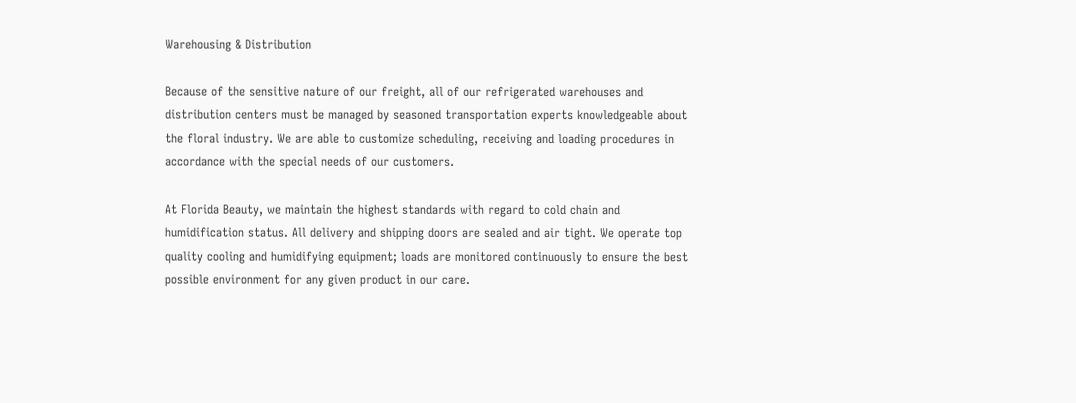Warehousing & Distribution

Because of the sensitive nature of our freight, all of our refrigerated warehouses and distribution centers must be managed by seasoned transportation experts knowledgeable about the floral industry. We are able to customize scheduling, receiving and loading procedures in accordance with the special needs of our customers.

At Florida Beauty, we maintain the highest standards with regard to cold chain and humidification status. All delivery and shipping doors are sealed and air tight. We operate top quality cooling and humidifying equipment; loads are monitored continuously to ensure the best possible environment for any given product in our care.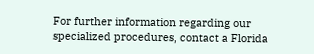For further information regarding our specialized procedures, contact a Florida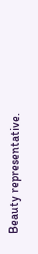Beauty representative.